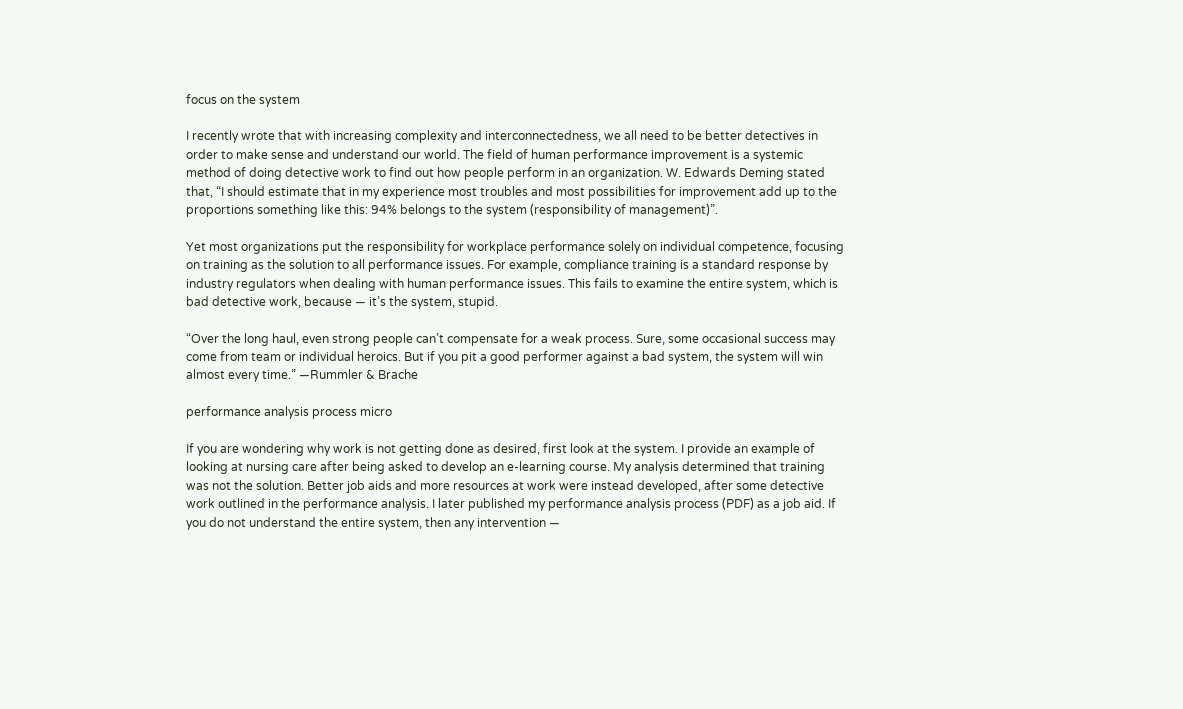focus on the system

I recently wrote that with increasing complexity and interconnectedness, we all need to be better detectives in order to make sense and understand our world. The field of human performance improvement is a systemic method of doing detective work to find out how people perform in an organization. W. Edwards Deming stated that, “I should estimate that in my experience most troubles and most possibilities for improvement add up to the proportions something like this: 94% belongs to the system (responsibility of management)”.

Yet most organizations put the responsibility for workplace performance solely on individual competence, focusing on training as the solution to all performance issues. For example, compliance training is a standard response by industry regulators when dealing with human performance issues. This fails to examine the entire system, which is bad detective work, because — it’s the system, stupid.

“Over the long haul, even strong people can’t compensate for a weak process. Sure, some occasional success may come from team or individual heroics. But if you pit a good performer against a bad system, the system will win almost every time.” —Rummler & Brache

performance analysis process micro

If you are wondering why work is not getting done as desired, first look at the system. I provide an example of looking at nursing care after being asked to develop an e-learning course. My analysis determined that training was not the solution. Better job aids and more resources at work were instead developed, after some detective work outlined in the performance analysis. I later published my performance analysis process (PDF) as a job aid. If you do not understand the entire system, then any intervention —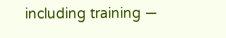including training —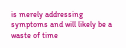is merely addressing symptoms and will likely be a waste of time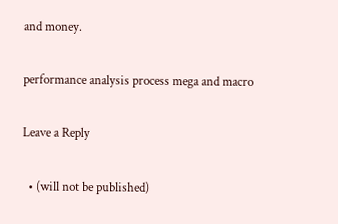and money.

performance analysis process mega and macro

Leave a Reply

  • (will not be published)